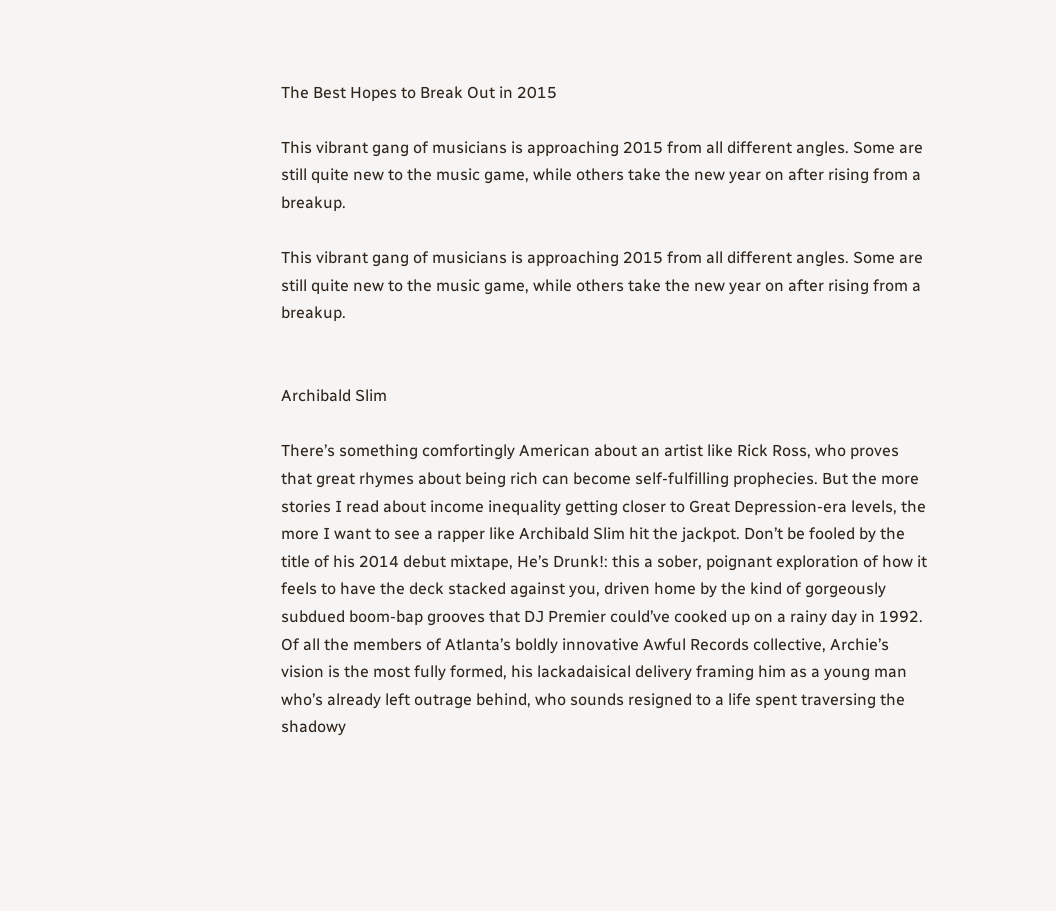The Best Hopes to Break Out in 2015

This vibrant gang of musicians is approaching 2015 from all different angles. Some are still quite new to the music game, while others take the new year on after rising from a breakup.

This vibrant gang of musicians is approaching 2015 from all different angles. Some are still quite new to the music game, while others take the new year on after rising from a breakup.


Archibald Slim

There’s something comfortingly American about an artist like Rick Ross, who proves that great rhymes about being rich can become self-fulfilling prophecies. But the more stories I read about income inequality getting closer to Great Depression-era levels, the more I want to see a rapper like Archibald Slim hit the jackpot. Don’t be fooled by the title of his 2014 debut mixtape, He’s Drunk!: this a sober, poignant exploration of how it feels to have the deck stacked against you, driven home by the kind of gorgeously subdued boom-bap grooves that DJ Premier could’ve cooked up on a rainy day in 1992. Of all the members of Atlanta’s boldly innovative Awful Records collective, Archie’s vision is the most fully formed, his lackadaisical delivery framing him as a young man who’s already left outrage behind, who sounds resigned to a life spent traversing the shadowy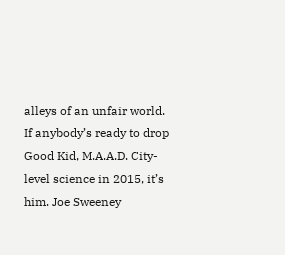alleys of an unfair world. If anybody’s ready to drop Good Kid, M.A.A.D. City-level science in 2015, it’s him. Joe Sweeney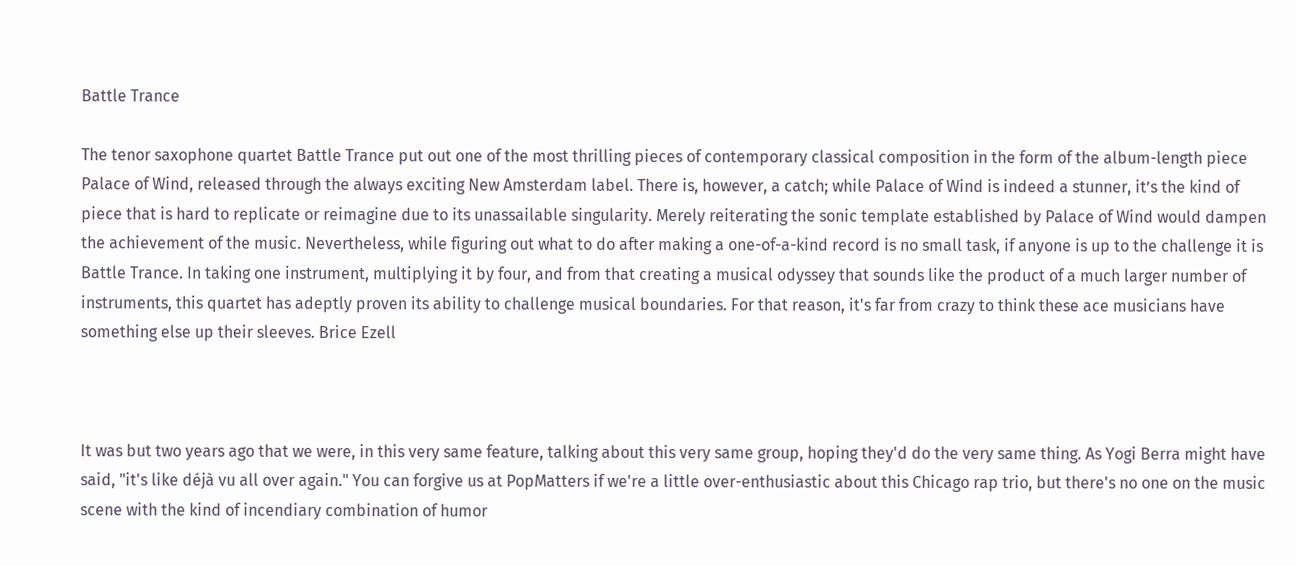Battle Trance

The tenor saxophone quartet Battle Trance put out one of the most thrilling pieces of contemporary classical composition in the form of the album-length piece Palace of Wind, released through the always exciting New Amsterdam label. There is, however, a catch; while Palace of Wind is indeed a stunner, it’s the kind of piece that is hard to replicate or reimagine due to its unassailable singularity. Merely reiterating the sonic template established by Palace of Wind would dampen the achievement of the music. Nevertheless, while figuring out what to do after making a one-of-a-kind record is no small task, if anyone is up to the challenge it is Battle Trance. In taking one instrument, multiplying it by four, and from that creating a musical odyssey that sounds like the product of a much larger number of instruments, this quartet has adeptly proven its ability to challenge musical boundaries. For that reason, it's far from crazy to think these ace musicians have something else up their sleeves. Brice Ezell



It was but two years ago that we were, in this very same feature, talking about this very same group, hoping they'd do the very same thing. As Yogi Berra might have said, "it's like déjà vu all over again." You can forgive us at PopMatters if we're a little over-enthusiastic about this Chicago rap trio, but there's no one on the music scene with the kind of incendiary combination of humor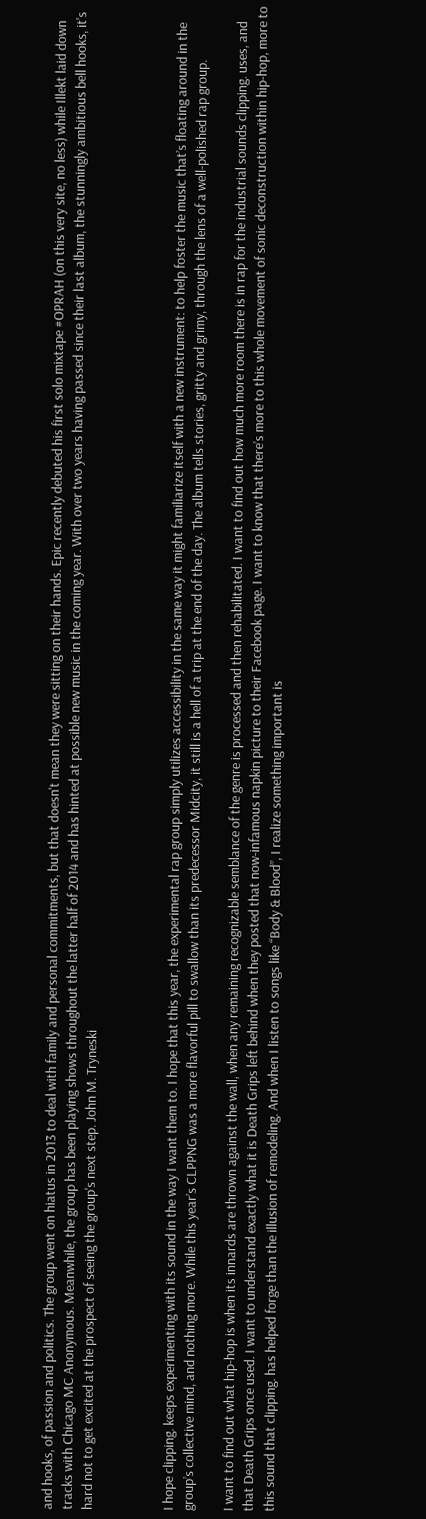and hooks, of passion and politics. The group went on hiatus in 2013 to deal with family and personal commitments, but that doesn't mean they were sitting on their hands. Epic recently debuted his first solo mixtape #OPRAH (on this very site, no less) while Illekt laid down tracks with Chicago MC Anonymous. Meanwhile, the group has been playing shows throughout the latter half of 2014 and has hinted at possible new music in the coming year. With over two years having passed since their last album, the stunningly ambitious bell hooks, it's hard not to get excited at the prospect of seeing the group's next step. John M. Tryneski



I hope clipping. keeps experimenting with its sound in the way I want them to. I hope that this year, the experimental rap group simply utilizes accessibility in the same way it might familiarize itself with a new instrument: to help foster the music that’s floating around in the group’s collective mind, and nothing more. While this year’s CLPPNG was a more flavorful pill to swallow than its predecessor Midcity, it still is a hell of a trip at the end of the day. The album tells stories, gritty and grimy, through the lens of a well-polished rap group.

I want to find out what hip-hop is when its innards are thrown against the wall, when any remaining recognizable semblance of the genre is processed and then rehabilitated. I want to find out how much more room there is in rap for the industrial sounds clipping. uses, and that Death Grips once used. I want to understand exactly what it is Death Grips left behind when they posted that now-infamous napkin picture to their Facebook page. I want to know that there’s more to this whole movement of sonic deconstruction within hip-hop, more to this sound that clipping. has helped forge than the illusion of remodeling. And when I listen to songs like “Body & Blood”, I realize something important is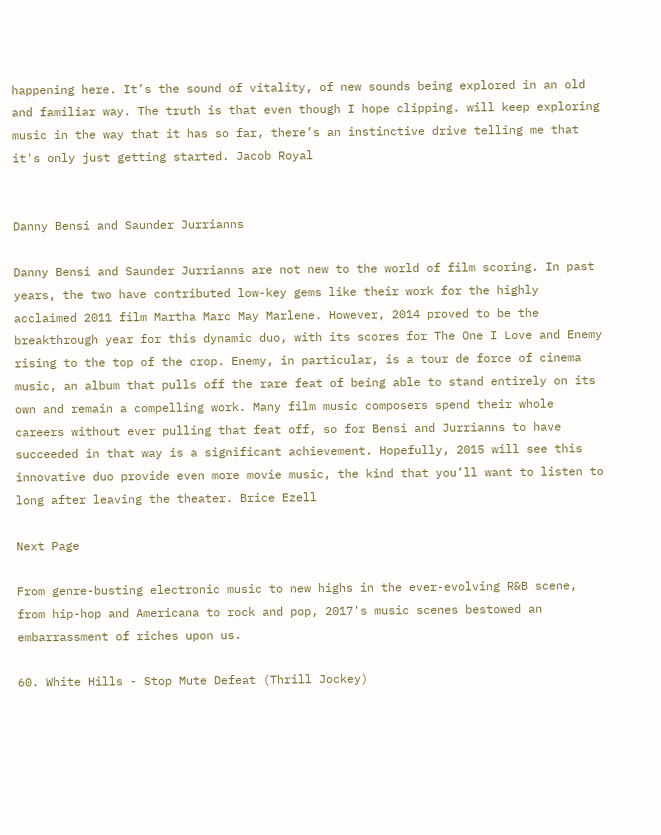happening here. It’s the sound of vitality, of new sounds being explored in an old and familiar way. The truth is that even though I hope clipping. will keep exploring music in the way that it has so far, there’s an instinctive drive telling me that it's only just getting started. Jacob Royal


Danny Bensi and Saunder Jurrianns

Danny Bensi and Saunder Jurrianns are not new to the world of film scoring. In past years, the two have contributed low-key gems like their work for the highly acclaimed 2011 film Martha Marc May Marlene. However, 2014 proved to be the breakthrough year for this dynamic duo, with its scores for The One I Love and Enemy rising to the top of the crop. Enemy, in particular, is a tour de force of cinema music, an album that pulls off the rare feat of being able to stand entirely on its own and remain a compelling work. Many film music composers spend their whole careers without ever pulling that feat off, so for Bensi and Jurrianns to have succeeded in that way is a significant achievement. Hopefully, 2015 will see this innovative duo provide even more movie music, the kind that you’ll want to listen to long after leaving the theater. Brice Ezell

Next Page

From genre-busting electronic music to new highs in the ever-evolving R&B scene, from hip-hop and Americana to rock and pop, 2017's music scenes bestowed an embarrassment of riches upon us.

60. White Hills - Stop Mute Defeat (Thrill Jockey)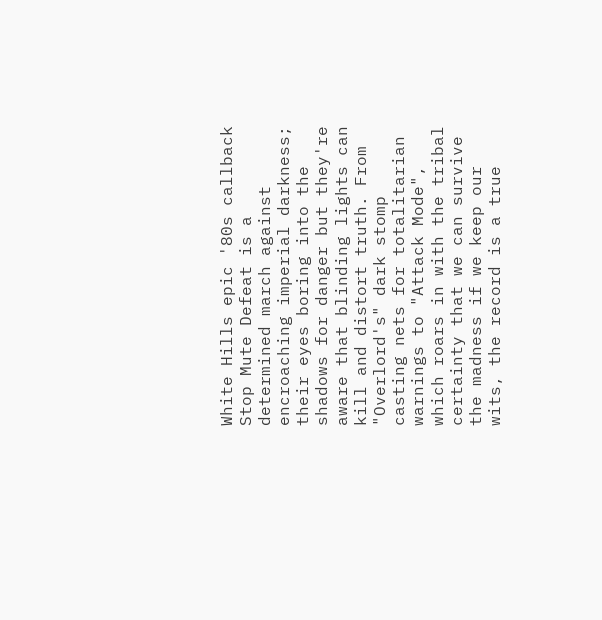White Hills epic '80s callback Stop Mute Defeat is a determined march against encroaching imperial darkness; their eyes boring into the shadows for danger but they're aware that blinding lights can kill and distort truth. From "Overlord's" dark stomp casting nets for totalitarian warnings to "Attack Mode", which roars in with the tribal certainty that we can survive the madness if we keep our wits, the record is a true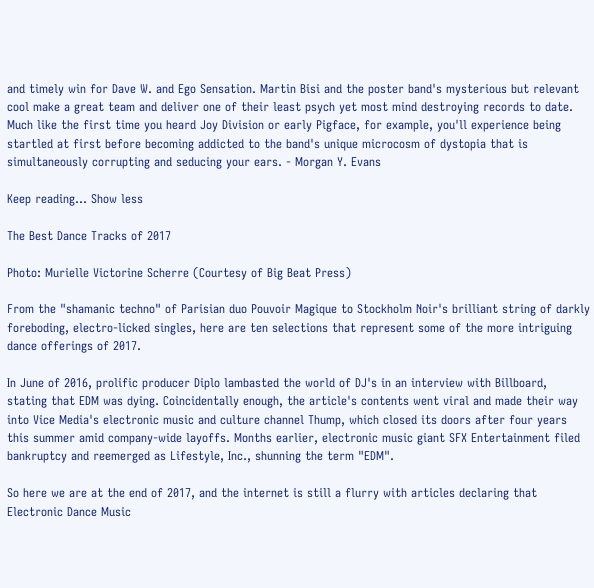and timely win for Dave W. and Ego Sensation. Martin Bisi and the poster band's mysterious but relevant cool make a great team and deliver one of their least psych yet most mind destroying records to date. Much like the first time you heard Joy Division or early Pigface, for example, you'll experience being startled at first before becoming addicted to the band's unique microcosm of dystopia that is simultaneously corrupting and seducing your ears. - Morgan Y. Evans

Keep reading... Show less

The Best Dance Tracks of 2017

Photo: Murielle Victorine Scherre (Courtesy of Big Beat Press)

From the "shamanic techno" of Parisian duo Pouvoir Magique to Stockholm Noir's brilliant string of darkly foreboding, electro-licked singles, here are ten selections that represent some of the more intriguing dance offerings of 2017.

In June of 2016, prolific producer Diplo lambasted the world of DJ's in an interview with Billboard, stating that EDM was dying. Coincidentally enough, the article's contents went viral and made their way into Vice Media's electronic music and culture channel Thump, which closed its doors after four years this summer amid company-wide layoffs. Months earlier, electronic music giant SFX Entertainment filed bankruptcy and reemerged as Lifestyle, Inc., shunning the term "EDM".

So here we are at the end of 2017, and the internet is still a flurry with articles declaring that Electronic Dance Music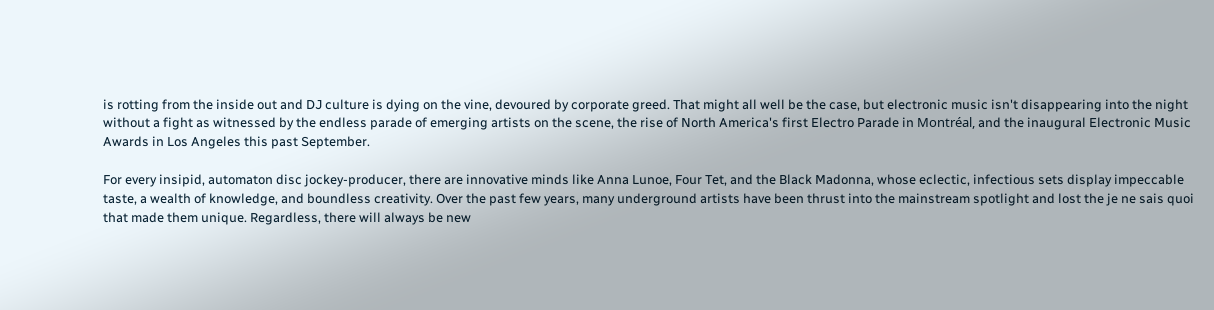is rotting from the inside out and DJ culture is dying on the vine, devoured by corporate greed. That might all well be the case, but electronic music isn't disappearing into the night without a fight as witnessed by the endless parade of emerging artists on the scene, the rise of North America's first Electro Parade in Montréal, and the inaugural Electronic Music Awards in Los Angeles this past September.

For every insipid, automaton disc jockey-producer, there are innovative minds like Anna Lunoe, Four Tet, and the Black Madonna, whose eclectic, infectious sets display impeccable taste, a wealth of knowledge, and boundless creativity. Over the past few years, many underground artists have been thrust into the mainstream spotlight and lost the je ne sais quoi that made them unique. Regardless, there will always be new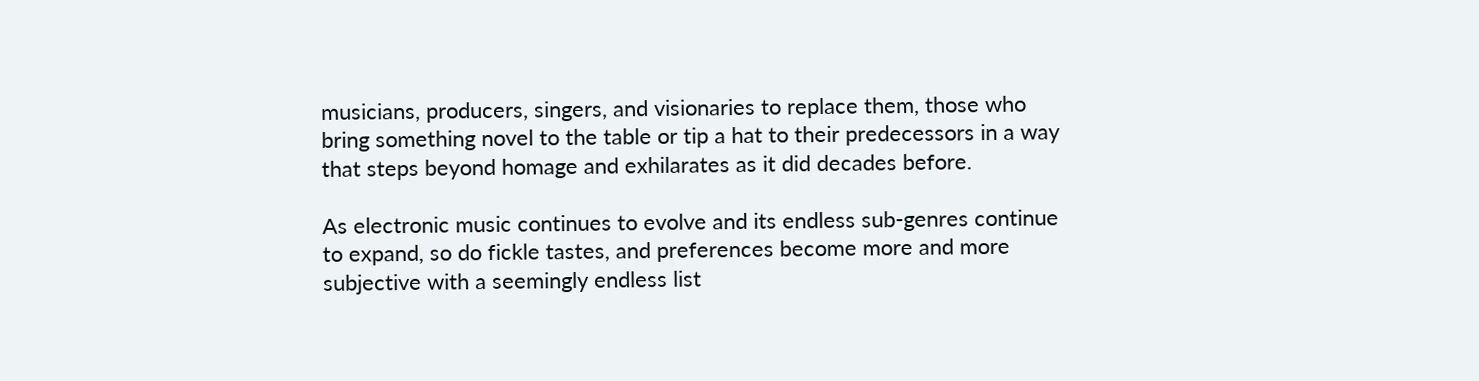musicians, producers, singers, and visionaries to replace them, those who bring something novel to the table or tip a hat to their predecessors in a way that steps beyond homage and exhilarates as it did decades before.

As electronic music continues to evolve and its endless sub-genres continue to expand, so do fickle tastes, and preferences become more and more subjective with a seemingly endless list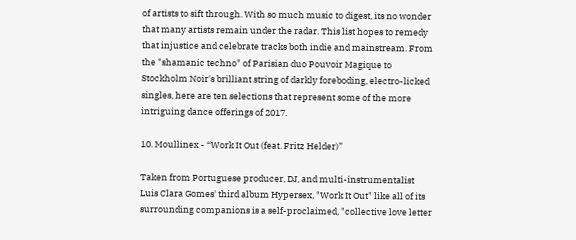of artists to sift through. With so much music to digest, its no wonder that many artists remain under the radar. This list hopes to remedy that injustice and celebrate tracks both indie and mainstream. From the "shamanic techno" of Parisian duo Pouvoir Magique to Stockholm Noir's brilliant string of darkly foreboding, electro-licked singles, here are ten selections that represent some of the more intriguing dance offerings of 2017.

10. Moullinex - “Work It Out (feat. Fritz Helder)”

Taken from Portuguese producer, DJ, and multi-instrumentalist Luis Clara Gomes' third album Hypersex, "Work It Out" like all of its surrounding companions is a self-proclaimed, "collective love letter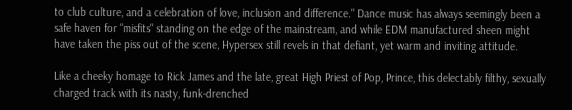to club culture, and a celebration of love, inclusion and difference." Dance music has always seemingly been a safe haven for "misfits" standing on the edge of the mainstream, and while EDM manufactured sheen might have taken the piss out of the scene, Hypersex still revels in that defiant, yet warm and inviting attitude.

Like a cheeky homage to Rick James and the late, great High Priest of Pop, Prince, this delectably filthy, sexually charged track with its nasty, funk-drenched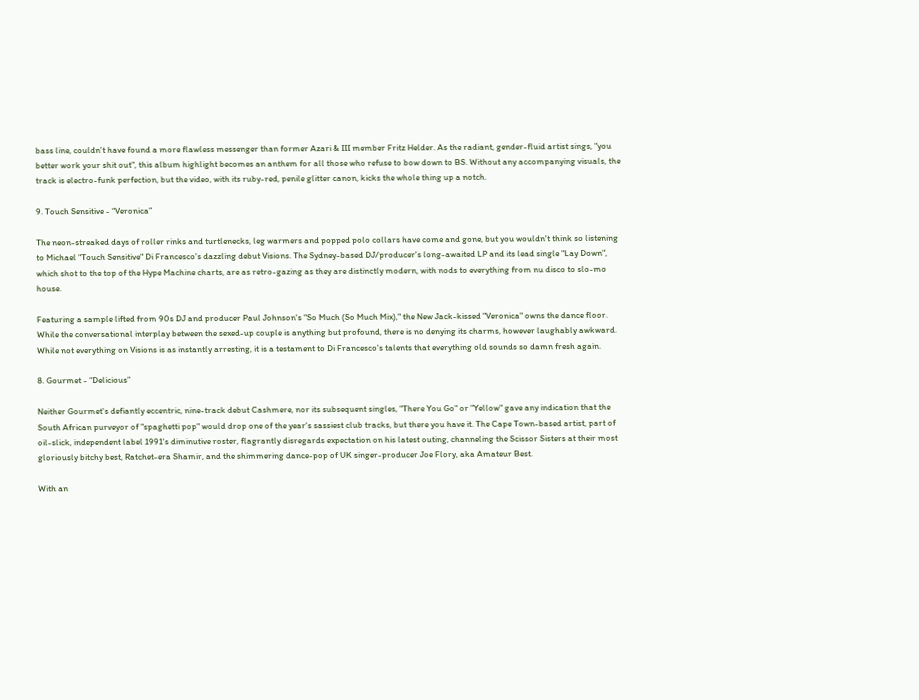bass line, couldn't have found a more flawless messenger than former Azari & III member Fritz Helder. As the radiant, gender-fluid artist sings, "you better work your shit out", this album highlight becomes an anthem for all those who refuse to bow down to BS. Without any accompanying visuals, the track is electro-funk perfection, but the video, with its ruby-red, penile glitter canon, kicks the whole thing up a notch.

9. Touch Sensitive - “Veronica”

The neon-streaked days of roller rinks and turtlenecks, leg warmers and popped polo collars have come and gone, but you wouldn't think so listening to Michael "Touch Sensitive" Di Francesco's dazzling debut Visions. The Sydney-based DJ/producer's long-awaited LP and its lead single "Lay Down", which shot to the top of the Hype Machine charts, are as retro-gazing as they are distinctly modern, with nods to everything from nu disco to slo-mo house.

Featuring a sample lifted from 90s DJ and producer Paul Johnson's "So Much (So Much Mix)," the New Jack-kissed "Veronica" owns the dance floor. While the conversational interplay between the sexed-up couple is anything but profound, there is no denying its charms, however laughably awkward. While not everything on Visions is as instantly arresting, it is a testament to Di Francesco's talents that everything old sounds so damn fresh again.

8. Gourmet - “Delicious”

Neither Gourmet's defiantly eccentric, nine-track debut Cashmere, nor its subsequent singles, "There You Go" or "Yellow" gave any indication that the South African purveyor of "spaghetti pop" would drop one of the year's sassiest club tracks, but there you have it. The Cape Town-based artist, part of oil-slick, independent label 1991's diminutive roster, flagrantly disregards expectation on his latest outing, channeling the Scissor Sisters at their most gloriously bitchy best, Ratchet-era Shamir, and the shimmering dance-pop of UK singer-producer Joe Flory, aka Amateur Best.

With an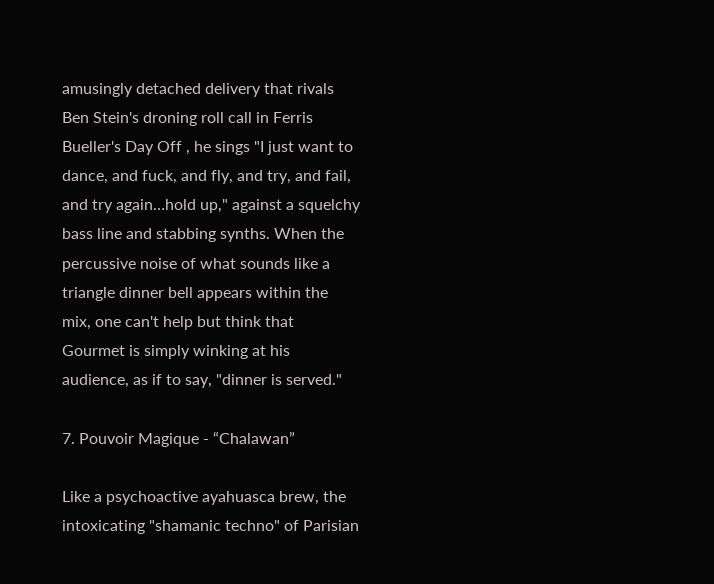amusingly detached delivery that rivals Ben Stein's droning roll call in Ferris Bueller's Day Off , he sings "I just want to dance, and fuck, and fly, and try, and fail, and try again…hold up," against a squelchy bass line and stabbing synths. When the percussive noise of what sounds like a triangle dinner bell appears within the mix, one can't help but think that Gourmet is simply winking at his audience, as if to say, "dinner is served."

7. Pouvoir Magique - “Chalawan”

Like a psychoactive ayahuasca brew, the intoxicating "shamanic techno" of Parisian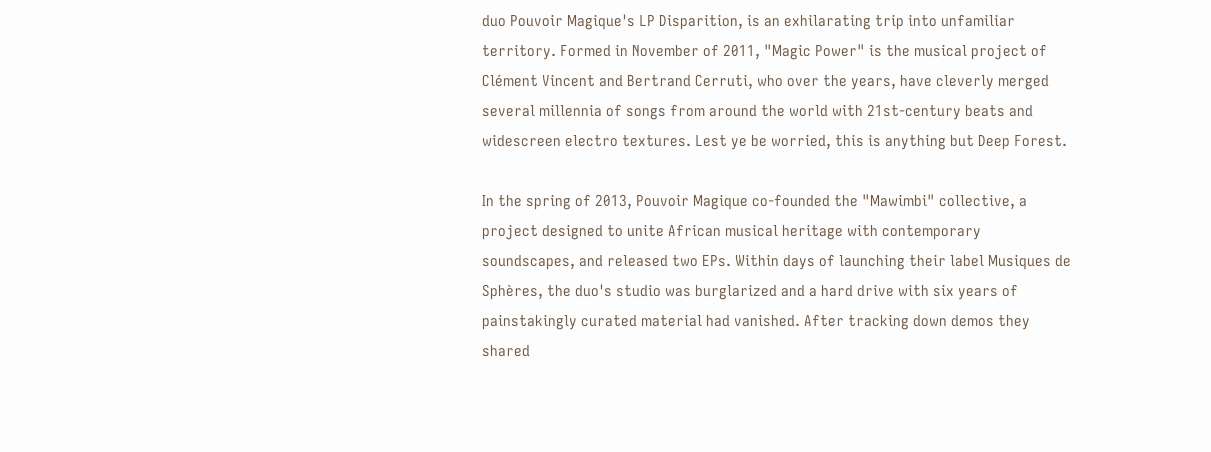duo Pouvoir Magique's LP Disparition, is an exhilarating trip into unfamiliar territory. Formed in November of 2011, "Magic Power" is the musical project of Clément Vincent and Bertrand Cerruti, who over the years, have cleverly merged several millennia of songs from around the world with 21st-century beats and widescreen electro textures. Lest ye be worried, this is anything but Deep Forest.

In the spring of 2013, Pouvoir Magique co-founded the "Mawimbi" collective, a project designed to unite African musical heritage with contemporary soundscapes, and released two EPs. Within days of launching their label Musiques de Sphères, the duo's studio was burglarized and a hard drive with six years of painstakingly curated material had vanished. After tracking down demos they shared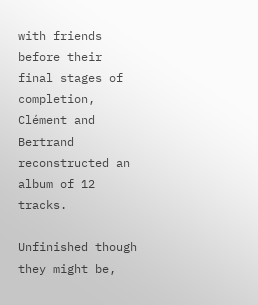with friends before their final stages of completion, Clément and Bertrand reconstructed an album of 12 tracks.

Unfinished though they might be,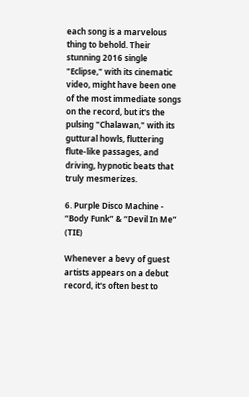each song is a marvelous thing to behold. Their stunning 2016 single "Eclipse," with its cinematic video, might have been one of the most immediate songs on the record, but it's the pulsing "Chalawan," with its guttural howls, fluttering flute-like passages, and driving, hypnotic beats that truly mesmerizes.

6. Purple Disco Machine - “Body Funk” & “Devil In Me” (TIE)

Whenever a bevy of guest artists appears on a debut record, it's often best to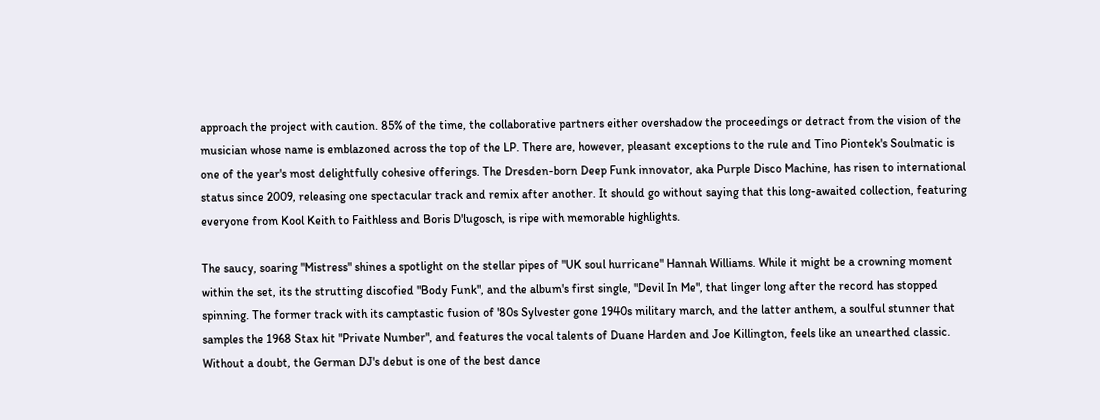approach the project with caution. 85% of the time, the collaborative partners either overshadow the proceedings or detract from the vision of the musician whose name is emblazoned across the top of the LP. There are, however, pleasant exceptions to the rule and Tino Piontek's Soulmatic is one of the year's most delightfully cohesive offerings. The Dresden-born Deep Funk innovator, aka Purple Disco Machine, has risen to international status since 2009, releasing one spectacular track and remix after another. It should go without saying that this long-awaited collection, featuring everyone from Kool Keith to Faithless and Boris D'lugosch, is ripe with memorable highlights.

The saucy, soaring "Mistress" shines a spotlight on the stellar pipes of "UK soul hurricane" Hannah Williams. While it might be a crowning moment within the set, its the strutting discofied "Body Funk", and the album's first single, "Devil In Me", that linger long after the record has stopped spinning. The former track with its camptastic fusion of '80s Sylvester gone 1940s military march, and the latter anthem, a soulful stunner that samples the 1968 Stax hit "Private Number", and features the vocal talents of Duane Harden and Joe Killington, feels like an unearthed classic. Without a doubt, the German DJ's debut is one of the best dance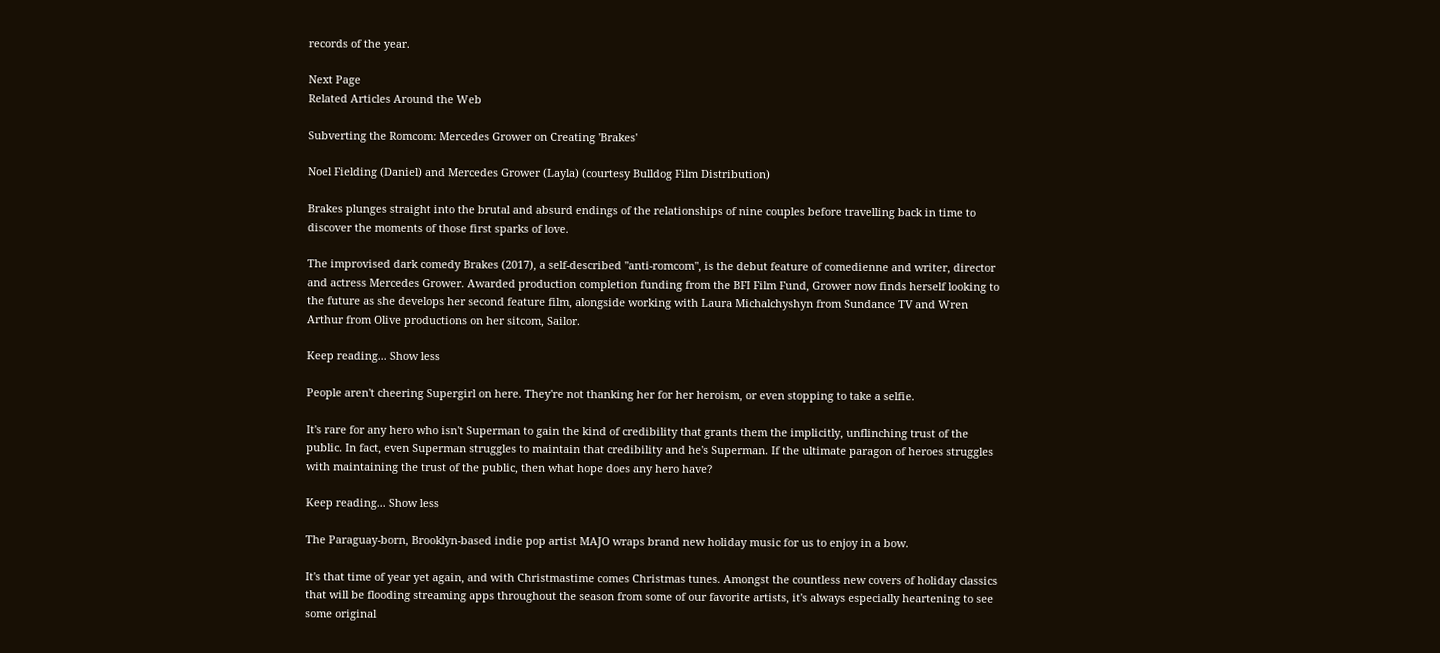records of the year.

Next Page
Related Articles Around the Web

Subverting the Romcom: Mercedes Grower on Creating 'Brakes'

Noel Fielding (Daniel) and Mercedes Grower (Layla) (courtesy Bulldog Film Distribution)

Brakes plunges straight into the brutal and absurd endings of the relationships of nine couples before travelling back in time to discover the moments of those first sparks of love.

The improvised dark comedy Brakes (2017), a self-described "anti-romcom", is the debut feature of comedienne and writer, director and actress Mercedes Grower. Awarded production completion funding from the BFI Film Fund, Grower now finds herself looking to the future as she develops her second feature film, alongside working with Laura Michalchyshyn from Sundance TV and Wren Arthur from Olive productions on her sitcom, Sailor.

Keep reading... Show less

People aren't cheering Supergirl on here. They're not thanking her for her heroism, or even stopping to take a selfie.

It's rare for any hero who isn't Superman to gain the kind of credibility that grants them the implicitly, unflinching trust of the public. In fact, even Superman struggles to maintain that credibility and he's Superman. If the ultimate paragon of heroes struggles with maintaining the trust of the public, then what hope does any hero have?

Keep reading... Show less

The Paraguay-born, Brooklyn-based indie pop artist MAJO wraps brand new holiday music for us to enjoy in a bow.

It's that time of year yet again, and with Christmastime comes Christmas tunes. Amongst the countless new covers of holiday classics that will be flooding streaming apps throughout the season from some of our favorite artists, it's always especially heartening to see some original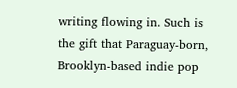writing flowing in. Such is the gift that Paraguay-born, Brooklyn-based indie pop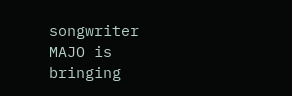songwriter MAJO is bringing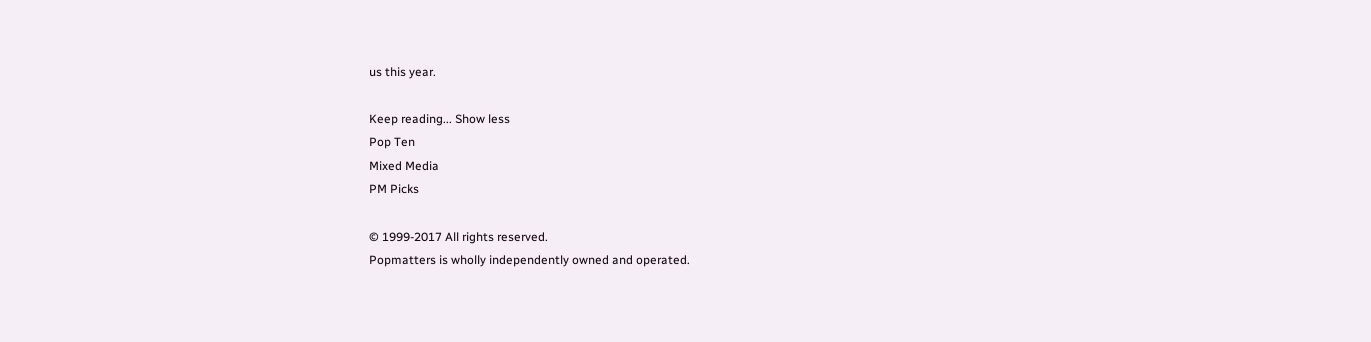us this year.

Keep reading... Show less
Pop Ten
Mixed Media
PM Picks

© 1999-2017 All rights reserved.
Popmatters is wholly independently owned and operated.